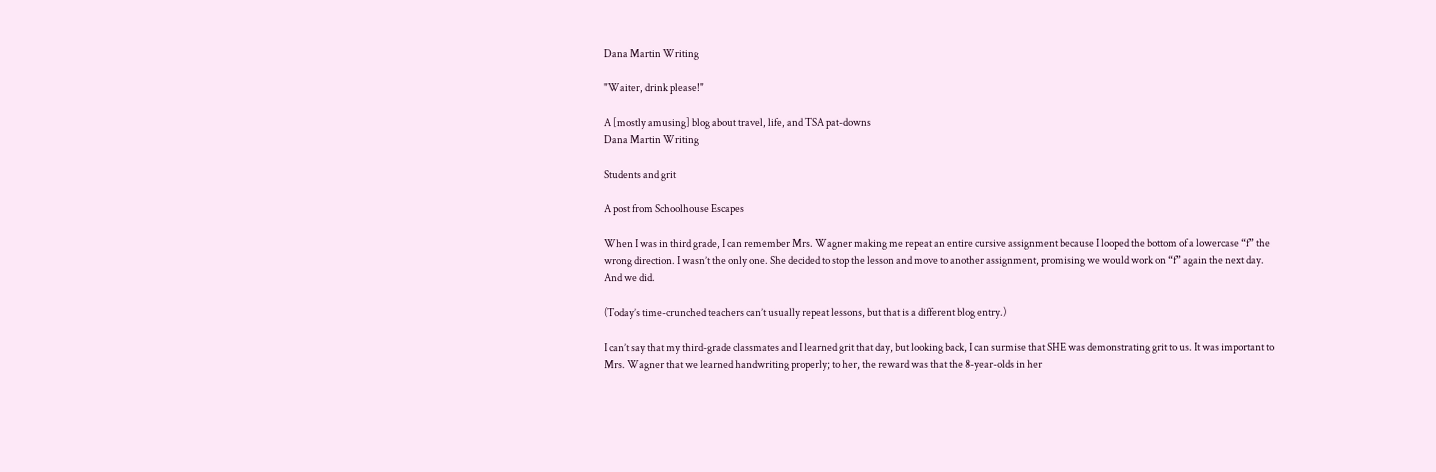Dana Martin Writing

"Waiter, drink please!"

A [mostly amusing] blog about travel, life, and TSA pat-downs
Dana Martin Writing

Students and grit

A post from Schoolhouse Escapes

When I was in third grade, I can remember Mrs. Wagner making me repeat an entire cursive assignment because I looped the bottom of a lowercase “f” the wrong direction. I wasn’t the only one. She decided to stop the lesson and move to another assignment, promising we would work on “f” again the next day. And we did.

(Today’s time-crunched teachers can’t usually repeat lessons, but that is a different blog entry.)

I can’t say that my third-grade classmates and I learned grit that day, but looking back, I can surmise that SHE was demonstrating grit to us. It was important to Mrs. Wagner that we learned handwriting properly; to her, the reward was that the 8-year-olds in her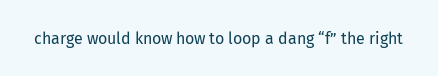charge would know how to loop a dang “f” the right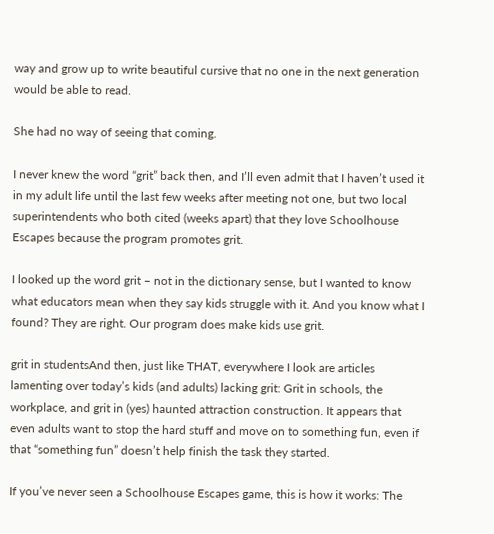way and grow up to write beautiful cursive that no one in the next generation would be able to read.

She had no way of seeing that coming.

I never knew the word “grit” back then, and I’ll even admit that I haven’t used it in my adult life until the last few weeks after meeting not one, but two local superintendents who both cited (weeks apart) that they love Schoolhouse Escapes because the program promotes grit.

I looked up the word grit – not in the dictionary sense, but I wanted to know what educators mean when they say kids struggle with it. And you know what I found? They are right. Our program does make kids use grit.

grit in studentsAnd then, just like THAT, everywhere I look are articles lamenting over today’s kids (and adults) lacking grit: Grit in schools, the workplace, and grit in (yes) haunted attraction construction. It appears that even adults want to stop the hard stuff and move on to something fun, even if that “something fun” doesn’t help finish the task they started.

If you’ve never seen a Schoolhouse Escapes game, this is how it works: The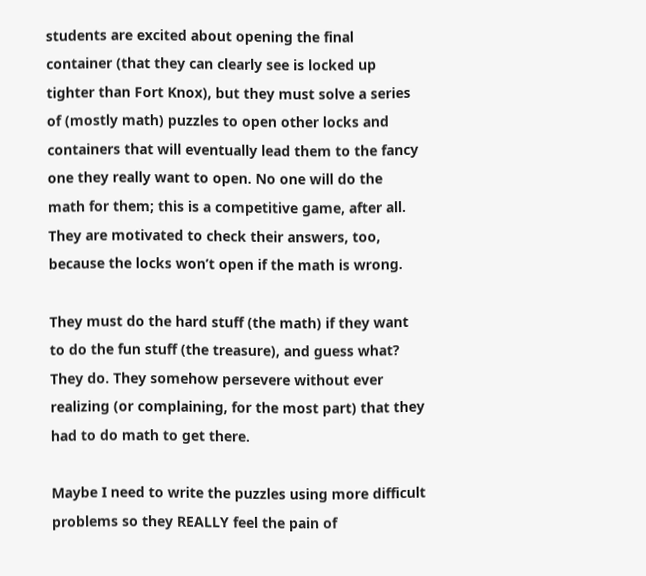students are excited about opening the final container (that they can clearly see is locked up tighter than Fort Knox), but they must solve a series of (mostly math) puzzles to open other locks and containers that will eventually lead them to the fancy one they really want to open. No one will do the math for them; this is a competitive game, after all. They are motivated to check their answers, too, because the locks won’t open if the math is wrong.

They must do the hard stuff (the math) if they want to do the fun stuff (the treasure), and guess what? They do. They somehow persevere without ever realizing (or complaining, for the most part) that they had to do math to get there.

Maybe I need to write the puzzles using more difficult problems so they REALLY feel the pain of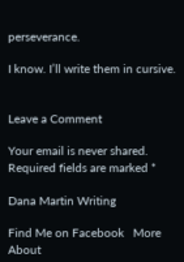perseverance.

I know. I’ll write them in cursive.


Leave a Comment

Your email is never shared.
Required fields are marked *

Dana Martin Writing

Find Me on Facebook   More About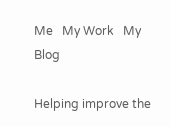Me   My Work   My Blog

Helping improve the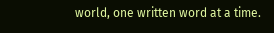world, one written word at a time.